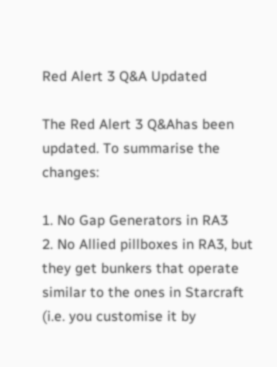Red Alert 3 Q&A Updated

The Red Alert 3 Q&Ahas been updated. To summarise the changes:

1. No Gap Generators in RA3
2. No Allied pillboxes in RA3, but they get bunkers that operate similar to the ones in Starcraft (i.e. you customise it by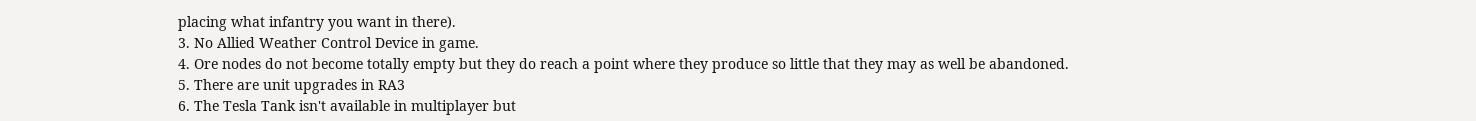placing what infantry you want in there).
3. No Allied Weather Control Device in game.
4. Ore nodes do not become totally empty but they do reach a point where they produce so little that they may as well be abandoned.
5. There are unit upgrades in RA3
6. The Tesla Tank isn't available in multiplayer but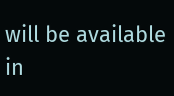will be available in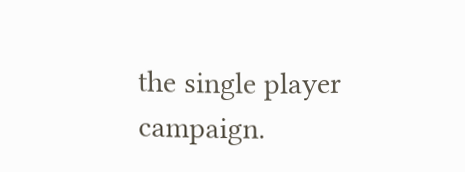the single player campaign.